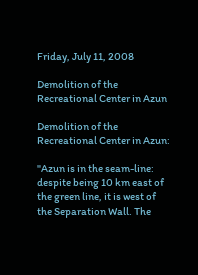Friday, July 11, 2008

Demolition of the Recreational Center in Azun

Demolition of the Recreational Center in Azun:

"Azun is in the seam-line: despite being 10 km east of the green line, it is west of the Separation Wall. The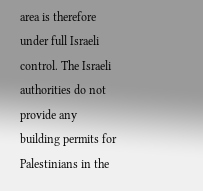area is therefore under full Israeli control. The Israeli authorities do not provide any building permits for Palestinians in the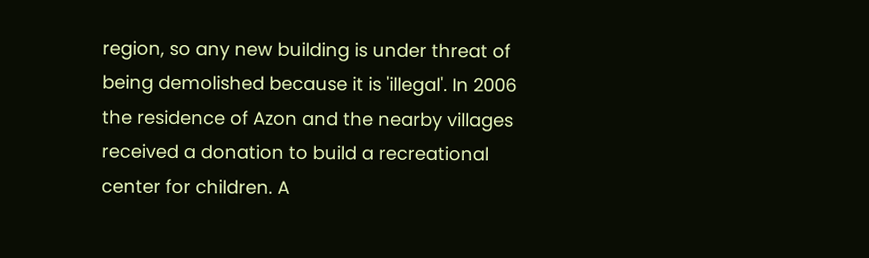region, so any new building is under threat of being demolished because it is 'illegal'. In 2006 the residence of Azon and the nearby villages received a donation to build a recreational center for children. A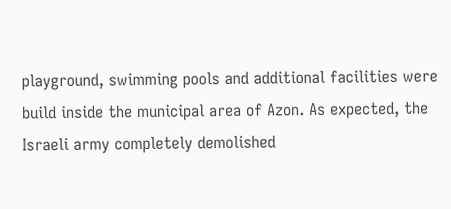playground, swimming pools and additional facilities were build inside the municipal area of Azon. As expected, the Israeli army completely demolished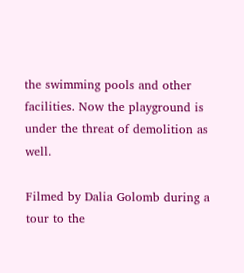the swimming pools and other facilities. Now the playground is under the threat of demolition as well.

Filmed by Dalia Golomb during a tour to the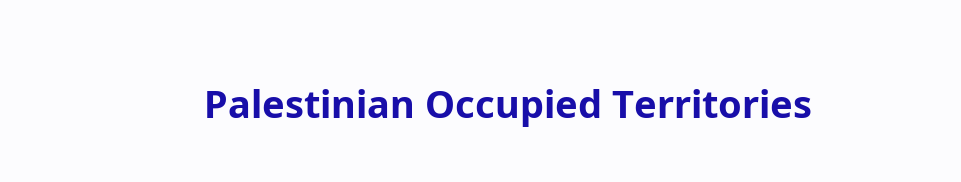Palestinian Occupied Territories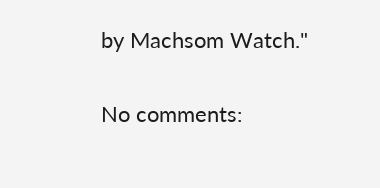by Machsom Watch."

No comments: